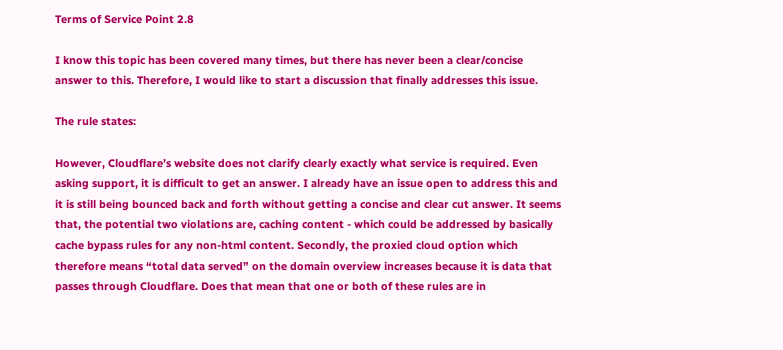Terms of Service Point 2.8

I know this topic has been covered many times, but there has never been a clear/concise answer to this. Therefore, I would like to start a discussion that finally addresses this issue.

The rule states:

However, Cloudflare’s website does not clarify clearly exactly what service is required. Even asking support, it is difficult to get an answer. I already have an issue open to address this and it is still being bounced back and forth without getting a concise and clear cut answer. It seems that, the potential two violations are, caching content - which could be addressed by basically cache bypass rules for any non-html content. Secondly, the proxied cloud option which therefore means “total data served” on the domain overview increases because it is data that passes through Cloudflare. Does that mean that one or both of these rules are in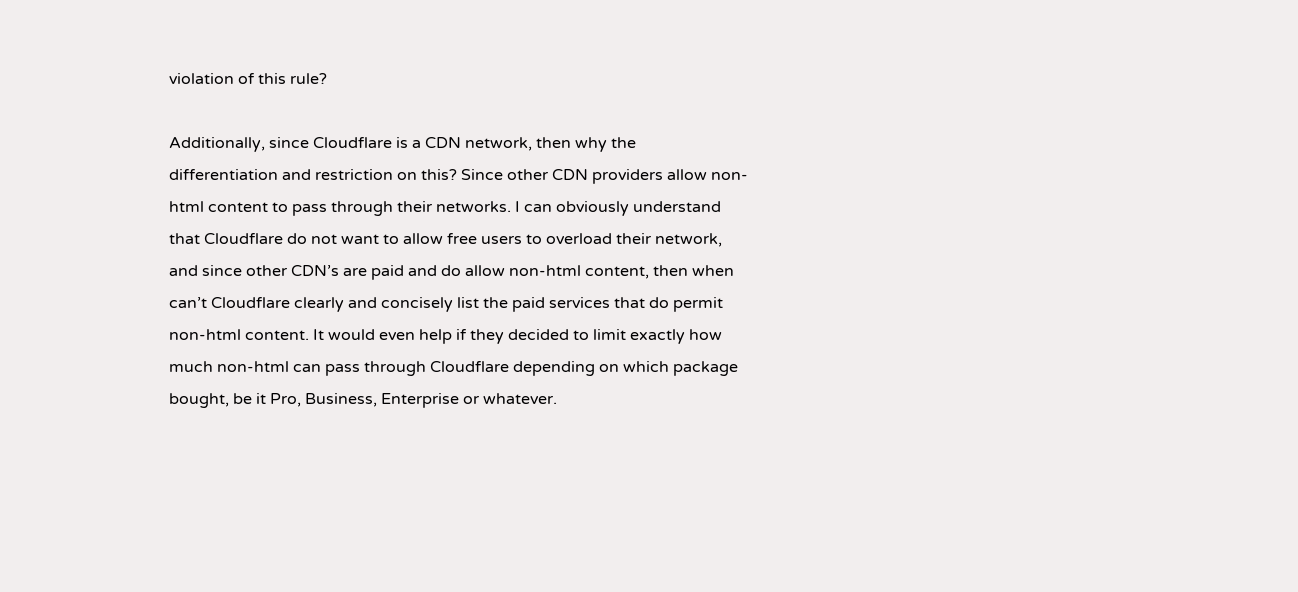violation of this rule?

Additionally, since Cloudflare is a CDN network, then why the differentiation and restriction on this? Since other CDN providers allow non-html content to pass through their networks. I can obviously understand that Cloudflare do not want to allow free users to overload their network, and since other CDN’s are paid and do allow non-html content, then when can’t Cloudflare clearly and concisely list the paid services that do permit non-html content. It would even help if they decided to limit exactly how much non-html can pass through Cloudflare depending on which package bought, be it Pro, Business, Enterprise or whatever.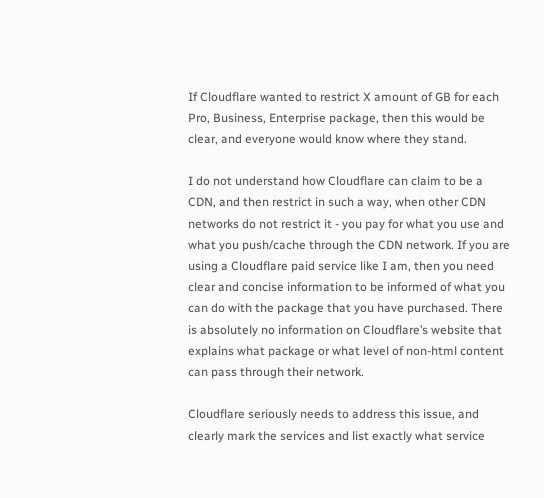If Cloudflare wanted to restrict X amount of GB for each Pro, Business, Enterprise package, then this would be clear, and everyone would know where they stand.

I do not understand how Cloudflare can claim to be a CDN, and then restrict in such a way, when other CDN networks do not restrict it - you pay for what you use and what you push/cache through the CDN network. If you are using a Cloudflare paid service like I am, then you need clear and concise information to be informed of what you can do with the package that you have purchased. There is absolutely no information on Cloudflare’s website that explains what package or what level of non-html content can pass through their network.

Cloudflare seriously needs to address this issue, and clearly mark the services and list exactly what service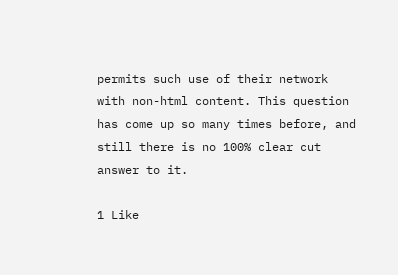permits such use of their network with non-html content. This question has come up so many times before, and still there is no 100% clear cut answer to it.

1 Like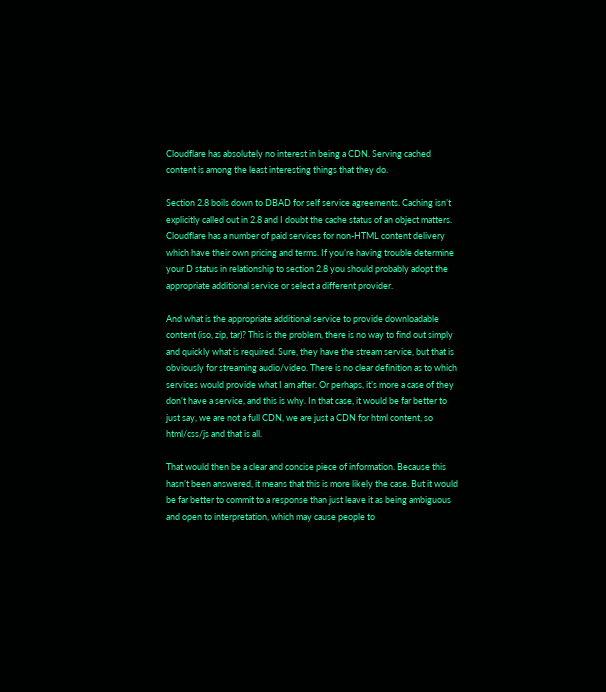Cloudflare has absolutely no interest in being a CDN. Serving cached content is among the least interesting things that they do.

Section 2.8 boils down to DBAD for self service agreements. Caching isn’t explicitly called out in 2.8 and I doubt the cache status of an object matters. Cloudflare has a number of paid services for non-HTML content delivery which have their own pricing and terms. If you’re having trouble determine your D status in relationship to section 2.8 you should probably adopt the appropriate additional service or select a different provider.

And what is the appropriate additional service to provide downloadable content (iso, zip, tar)? This is the problem, there is no way to find out simply and quickly what is required. Sure, they have the stream service, but that is obviously for streaming audio/video. There is no clear definition as to which services would provide what I am after. Or perhaps, it’s more a case of they don’t have a service, and this is why. In that case, it would be far better to just say, we are not a full CDN, we are just a CDN for html content, so html/css/js and that is all.

That would then be a clear and concise piece of information. Because this hasn’t been answered, it means that this is more likely the case. But it would be far better to commit to a response than just leave it as being ambiguous and open to interpretation, which may cause people to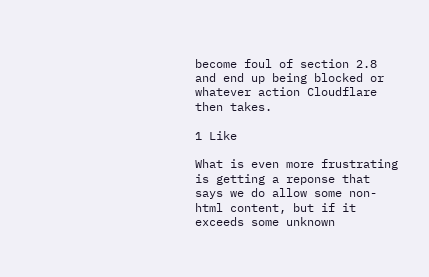become foul of section 2.8 and end up being blocked or whatever action Cloudflare then takes.

1 Like

What is even more frustrating is getting a reponse that says we do allow some non-html content, but if it exceeds some unknown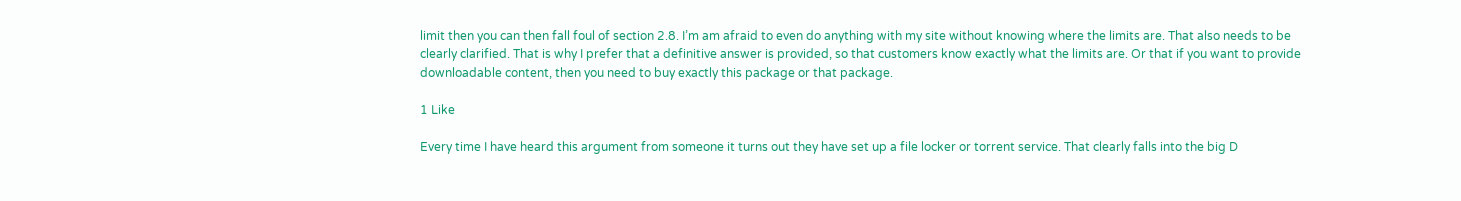limit then you can then fall foul of section 2.8. I’m am afraid to even do anything with my site without knowing where the limits are. That also needs to be clearly clarified. That is why I prefer that a definitive answer is provided, so that customers know exactly what the limits are. Or that if you want to provide downloadable content, then you need to buy exactly this package or that package.

1 Like

Every time I have heard this argument from someone it turns out they have set up a file locker or torrent service. That clearly falls into the big D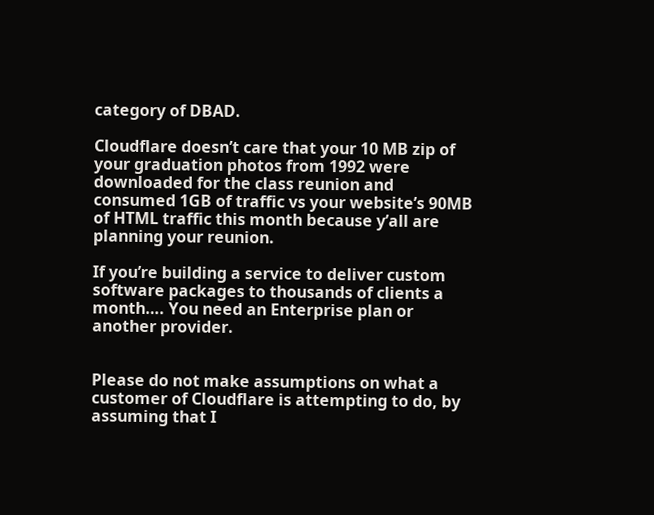category of DBAD.

Cloudflare doesn’t care that your 10 MB zip of your graduation photos from 1992 were downloaded for the class reunion and consumed 1GB of traffic vs your website’s 90MB of HTML traffic this month because y’all are planning your reunion.

If you’re building a service to deliver custom software packages to thousands of clients a month…. You need an Enterprise plan or another provider.


Please do not make assumptions on what a customer of Cloudflare is attempting to do, by assuming that I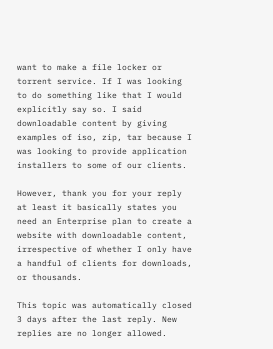want to make a file locker or torrent service. If I was looking to do something like that I would explicitly say so. I said downloadable content by giving examples of iso, zip, tar because I was looking to provide application installers to some of our clients.

However, thank you for your reply at least it basically states you need an Enterprise plan to create a website with downloadable content, irrespective of whether I only have a handful of clients for downloads, or thousands.

This topic was automatically closed 3 days after the last reply. New replies are no longer allowed.